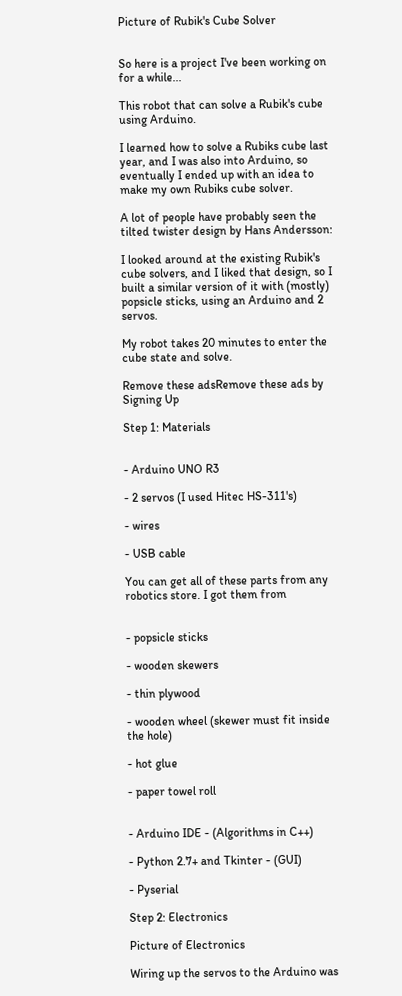Picture of Rubik's Cube Solver


So here is a project I've been working on for a while...

This robot that can solve a Rubik's cube using Arduino.

I learned how to solve a Rubiks cube last year, and I was also into Arduino, so eventually I ended up with an idea to make my own Rubiks cube solver.

A lot of people have probably seen the tilted twister design by Hans Andersson:

I looked around at the existing Rubik's cube solvers, and I liked that design, so I built a similar version of it with (mostly) popsicle sticks, using an Arduino and 2 servos.

My robot takes 20 minutes to enter the cube state and solve.

Remove these adsRemove these ads by Signing Up

Step 1: Materials


- Arduino UNO R3

- 2 servos (I used Hitec HS-311's)

- wires

- USB cable

You can get all of these parts from any robotics store. I got them from


- popsicle sticks

- wooden skewers

- thin plywood

- wooden wheel (skewer must fit inside the hole)

- hot glue

- paper towel roll


- Arduino IDE - (Algorithms in C++)

- Python 2.7+ and Tkinter - (GUI)

- Pyserial

Step 2: Electronics

Picture of Electronics

Wiring up the servos to the Arduino was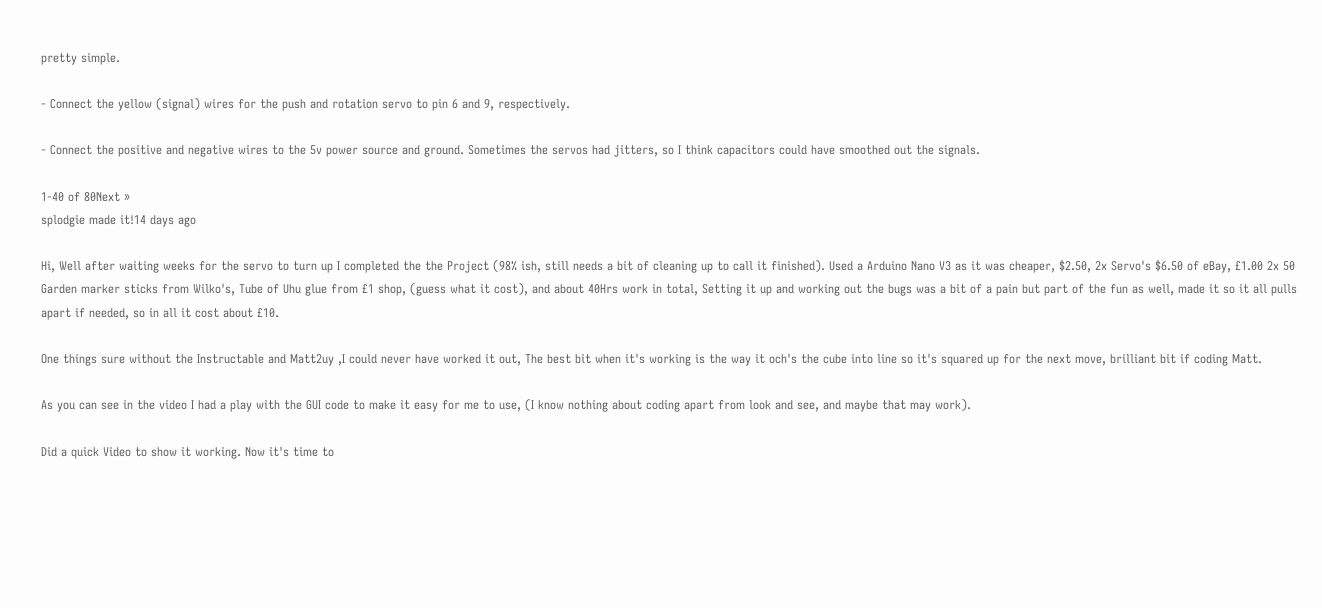pretty simple.

- Connect the yellow (signal) wires for the push and rotation servo to pin 6 and 9, respectively.

- Connect the positive and negative wires to the 5v power source and ground. Sometimes the servos had jitters, so I think capacitors could have smoothed out the signals.

1-40 of 80Next »
splodgie made it!14 days ago

Hi, Well after waiting weeks for the servo to turn up I completed the the Project (98% ish, still needs a bit of cleaning up to call it finished). Used a Arduino Nano V3 as it was cheaper, $2.50, 2x Servo's $6.50 of eBay, £1.00 2x 50 Garden marker sticks from Wilko's, Tube of Uhu glue from £1 shop, (guess what it cost), and about 40Hrs work in total, Setting it up and working out the bugs was a bit of a pain but part of the fun as well, made it so it all pulls apart if needed, so in all it cost about £10.

One things sure without the Instructable and Matt2uy ,I could never have worked it out, The best bit when it's working is the way it och's the cube into line so it's squared up for the next move, brilliant bit if coding Matt.

As you can see in the video I had a play with the GUI code to make it easy for me to use, (I know nothing about coding apart from look and see, and maybe that may work).

Did a quick Video to show it working. Now it's time to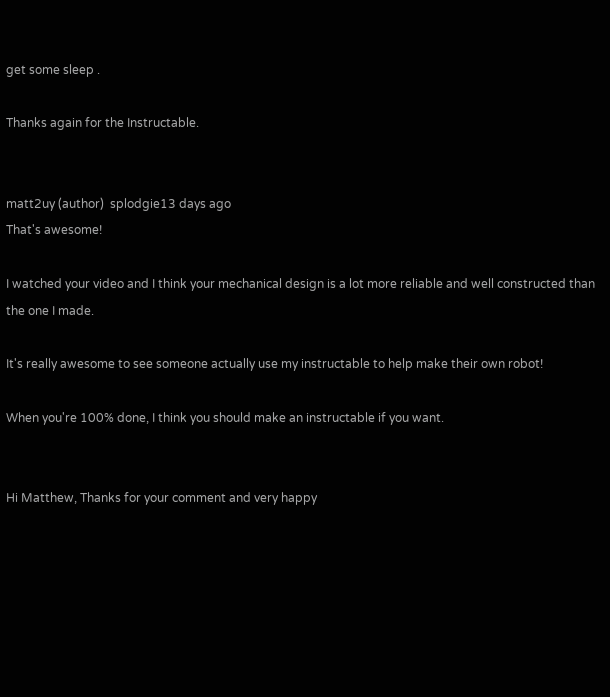get some sleep .

Thanks again for the Instructable.


matt2uy (author)  splodgie13 days ago
That's awesome!

I watched your video and I think your mechanical design is a lot more reliable and well constructed than the one I made.

It's really awesome to see someone actually use my instructable to help make their own robot!

When you're 100% done, I think you should make an instructable if you want.


Hi Matthew, Thanks for your comment and very happy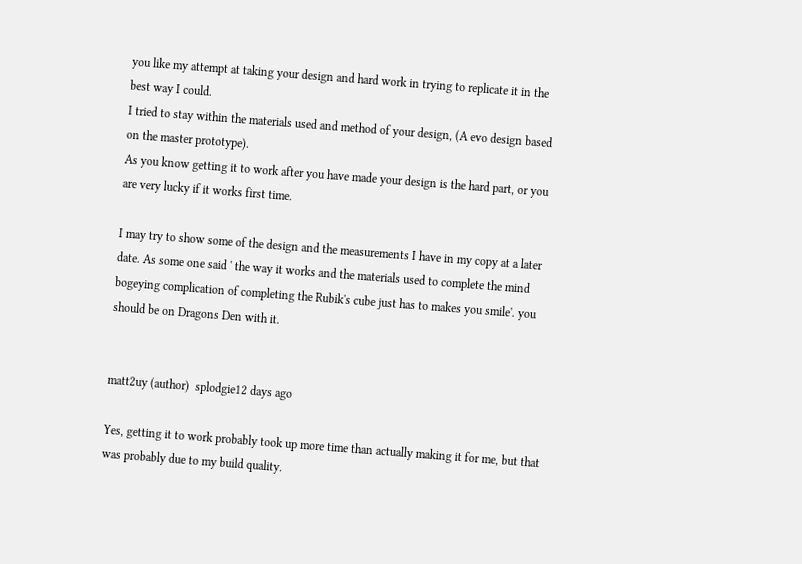you like my attempt at taking your design and hard work in trying to replicate it in the best way I could.
I tried to stay within the materials used and method of your design, (A evo design based on the master prototype).
As you know getting it to work after you have made your design is the hard part, or you are very lucky if it works first time.

I may try to show some of the design and the measurements I have in my copy at a later date. As some one said ' the way it works and the materials used to complete the mind bogeying complication of completing the Rubik's cube just has to makes you smile'. you should be on Dragons Den with it.


matt2uy (author)  splodgie12 days ago

Yes, getting it to work probably took up more time than actually making it for me, but that was probably due to my build quality.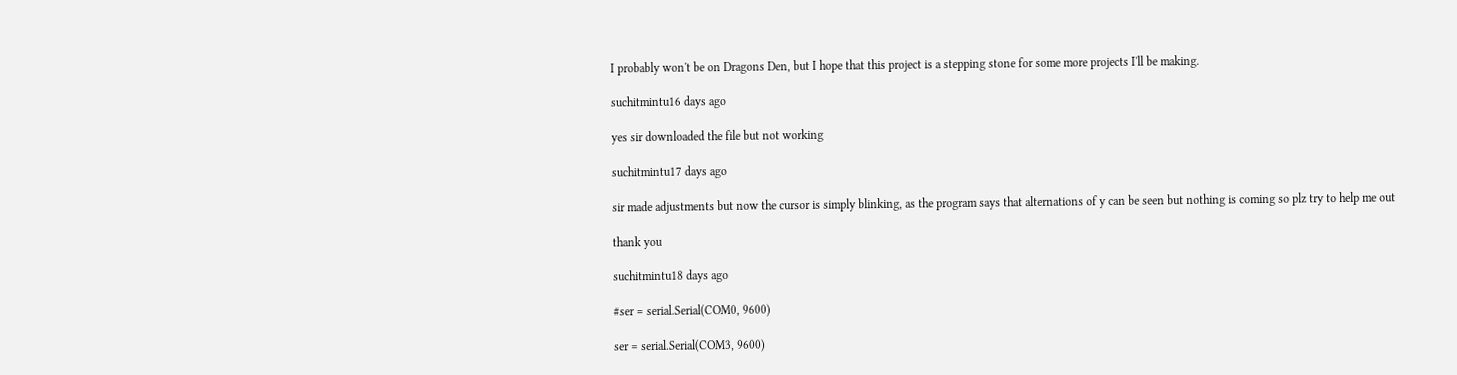I probably won't be on Dragons Den, but I hope that this project is a stepping stone for some more projects I'll be making.

suchitmintu16 days ago

yes sir downloaded the file but not working

suchitmintu17 days ago

sir made adjustments but now the cursor is simply blinking, as the program says that alternations of y can be seen but nothing is coming so plz try to help me out

thank you

suchitmintu18 days ago

#ser = serial.Serial(COM0, 9600)

ser = serial.Serial(COM3, 9600)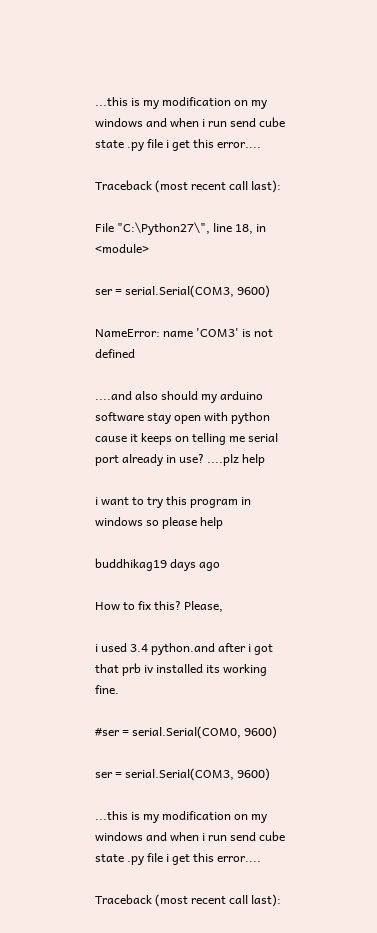...this is my modification on my windows and when i run send cube state .py file i get this error....

Traceback (most recent call last):

File "C:\Python27\", line 18, in <module>

ser = serial.Serial(COM3, 9600)

NameError: name 'COM3' is not defined

....and also should my arduino software stay open with python cause it keeps on telling me serial port already in use? ....plz help

i want to try this program in windows so please help

buddhikag19 days ago

How to fix this? Please,

i used 3.4 python.and after i got that prb iv installed its working fine.

#ser = serial.Serial(COM0, 9600)

ser = serial.Serial(COM3, 9600)

...this is my modification on my windows and when i run send cube state .py file i get this error....

Traceback (most recent call last):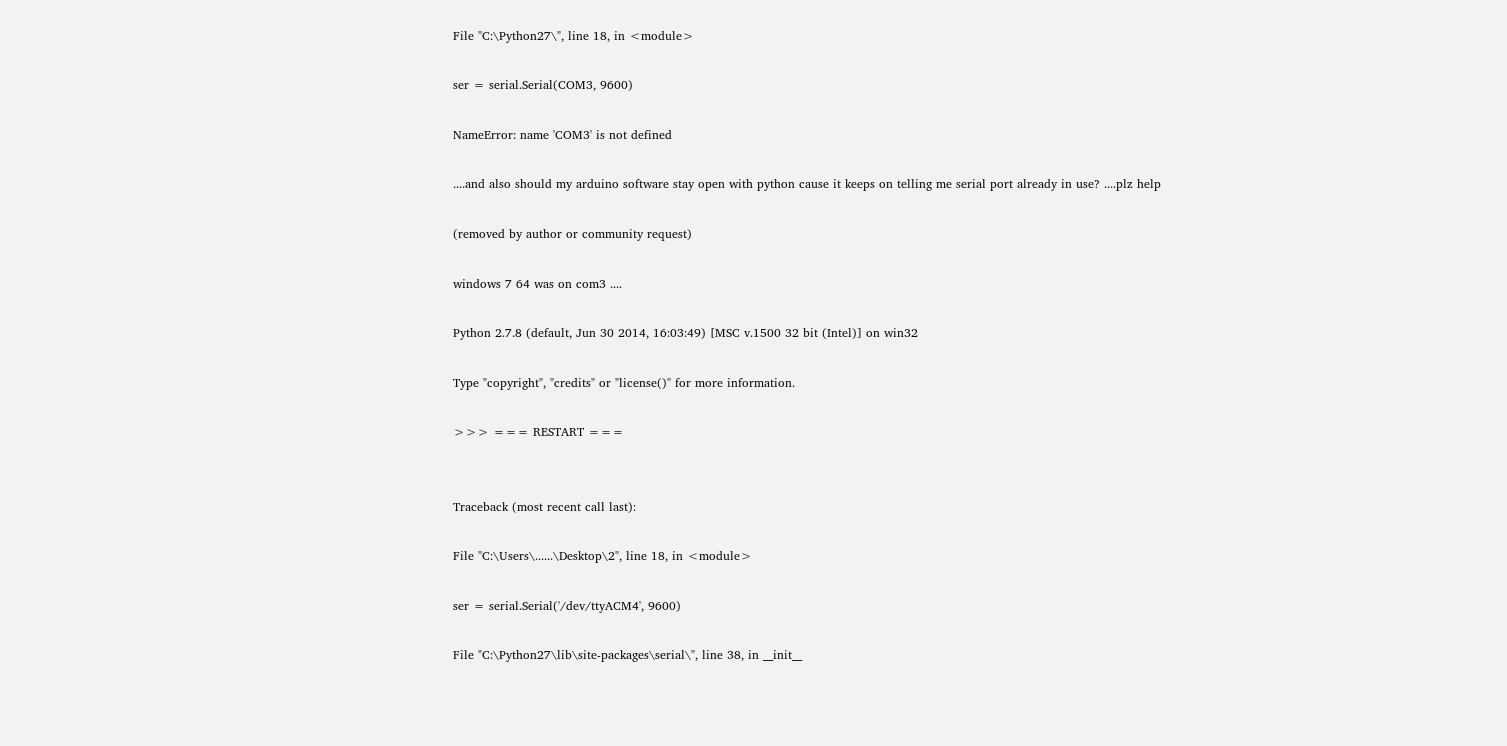File "C:\Python27\", line 18, in <module>

ser = serial.Serial(COM3, 9600)

NameError: name 'COM3' is not defined

....and also should my arduino software stay open with python cause it keeps on telling me serial port already in use? ....plz help

(removed by author or community request)

windows 7 64 was on com3 ....

Python 2.7.8 (default, Jun 30 2014, 16:03:49) [MSC v.1500 32 bit (Intel)] on win32

Type "copyright", "credits" or "license()" for more information.

>>> === RESTART ===


Traceback (most recent call last):

File "C:\Users\......\Desktop\2", line 18, in <module>

ser = serial.Serial('/dev/ttyACM4', 9600)

File "C:\Python27\lib\site-packages\serial\", line 38, in __init__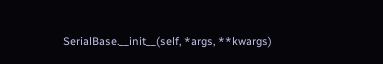SerialBase.__init__(self, *args, **kwargs)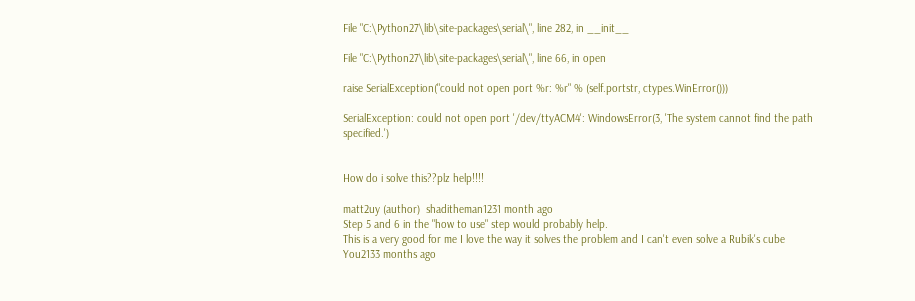File "C:\Python27\lib\site-packages\serial\", line 282, in __init__

File "C:\Python27\lib\site-packages\serial\", line 66, in open

raise SerialException("could not open port %r: %r" % (self.portstr, ctypes.WinError()))

SerialException: could not open port '/dev/ttyACM4': WindowsError(3, 'The system cannot find the path specified.')


How do i solve this??plz help!!!!

matt2uy (author)  shaditheman1231 month ago
Step 5 and 6 in the "how to use" step would probably help.
This is a very good for me I love the way it solves the problem and I can't even solve a Rubik's cube
You2133 months ago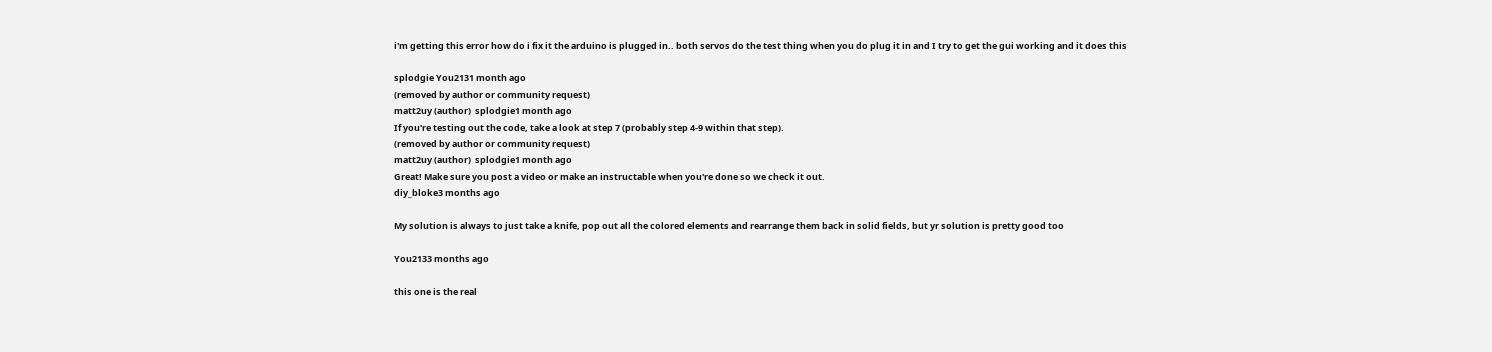i'm getting this error how do i fix it the arduino is plugged in.. both servos do the test thing when you do plug it in and I try to get the gui working and it does this

splodgie You2131 month ago
(removed by author or community request)
matt2uy (author)  splodgie1 month ago
If you're testing out the code, take a look at step 7 (probably step 4-9 within that step).
(removed by author or community request)
matt2uy (author)  splodgie1 month ago
Great! Make sure you post a video or make an instructable when you're done so we check it out.
diy_bloke3 months ago

My solution is always to just take a knife, pop out all the colored elements and rearrange them back in solid fields, but yr solution is pretty good too

You2133 months ago

this one is the real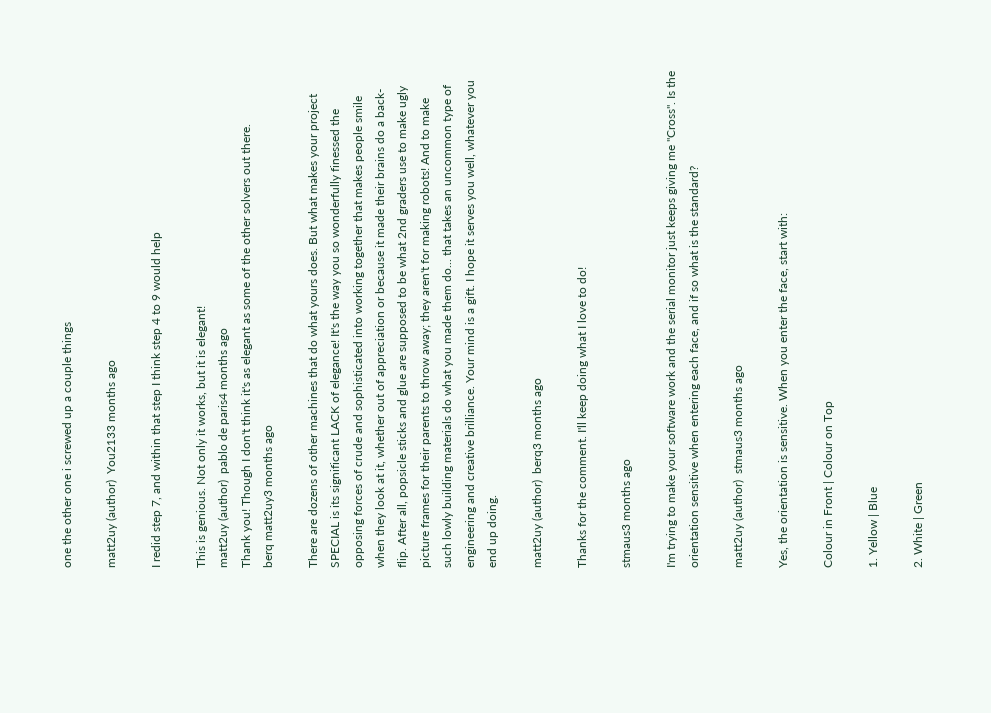one the other one i screwed up a couple things

matt2uy (author)  You2133 months ago

I redid step 7, and within that step I think step 4 to 9 would help

This is genious. Not only it works, but it is elegant!
matt2uy (author)  pablo de paris4 months ago
Thank you! Though I don't think it's as elegant as some of the other solvers out there.
berq matt2uy3 months ago

There are dozens of other machines that do what yours does. But what makes your project SPECIAL is its significant LACK of elegance! It's the way you so wonderfully finessed the opposing forces of crude and sophisticated into working together that makes people smile when they look at it, whether out of appreciation or because it made their brains do a back-flip. After all, popsicle sticks and glue are supposed to be what 2nd graders use to make ugly picture frames for their parents to throw away; they aren't for making robots! And to make such lowly building materials do what you made them do... that takes an uncommon type of engineering and creative brilliance. Your mind is a gift. I hope it serves you well, whatever you end up doing.

matt2uy (author)  berq3 months ago

Thanks for the comment. I'll keep doing what I love to do!

stmaus3 months ago

I'm trying to make your software work and the serial monitor just keeps giving me "Cross". Is the orientation sensitive when entering each face, and if so what is the standard?

matt2uy (author)  stmaus3 months ago

Yes, the orientation is sensitive. When you enter the face, start with:

Colour in Front | Colour on Top

1. Yellow | Blue

2. White | Green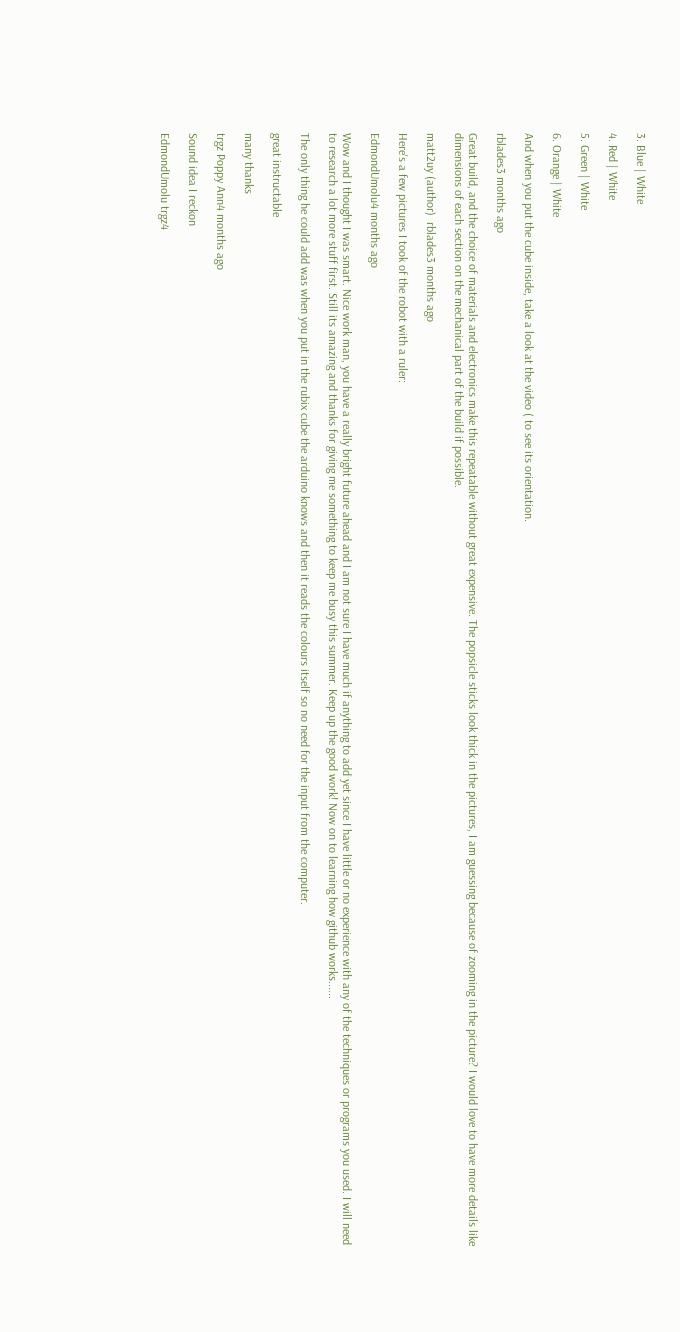3. Blue | White

4. Red | White

5. Green | White

6. Orange | White

And when you put the cube inside, take a look at the video ( to see its orientation.

rblades3 months ago

Great build, and the choice of materials and electronics make this repeatable without great expensive. The popsicle sticks look thick in the pictures, I am guessing because of zooming in the picture? I would love to have more details like dimensions of each section on the mechanical part of the build if possible.

matt2uy (author)  rblades3 months ago

Here's a few pictures I took of the robot with a ruler:

EdmondUmolu4 months ago

Wow and I thought I was smart. Nice work man, you have a really bright future ahead and I am not sure I have much if anything to add yet since I have little or no experience with any of the techniques or programs you used. I will need to research a lot more stuff first. Still its amazing and thanks for giving me something to keep me busy this summer. Keep up the good work! Now on to learning how github works......

The only thing he could add was when you put in the rubix cube the arduino knows and then it reads the colours itself so no need for the input from the computer.

great instructable

many thanks

trgz Poppy Ann4 months ago

Sound idea I reckon

EdmondUmolu trgz4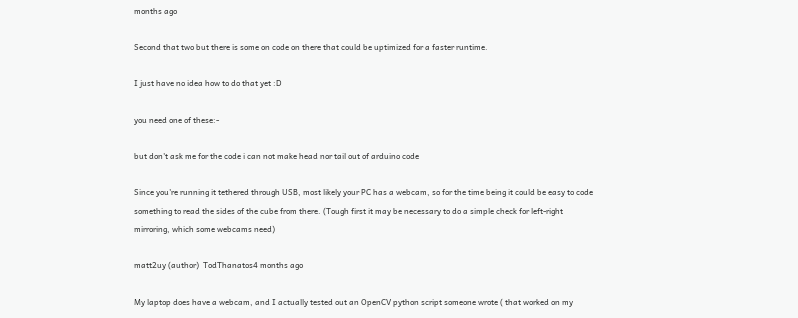months ago

Second that two but there is some on code on there that could be uptimized for a faster runtime.

I just have no idea how to do that yet :D

you need one of these:-

but don't ask me for the code i can not make head nor tail out of arduino code

Since you're running it tethered through USB, most likely your PC has a webcam, so for the time being it could be easy to code something to read the sides of the cube from there. (Tough first it may be necessary to do a simple check for left-right mirroring, which some webcams need)

matt2uy (author)  TodThanatos4 months ago

My laptop does have a webcam, and I actually tested out an OpenCV python script someone wrote ( that worked on my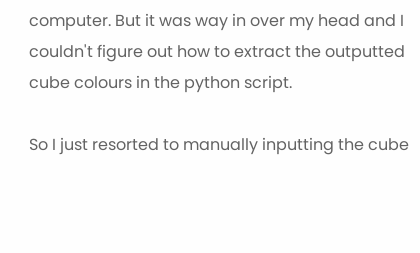computer. But it was way in over my head and I couldn't figure out how to extract the outputted cube colours in the python script.

So I just resorted to manually inputting the cube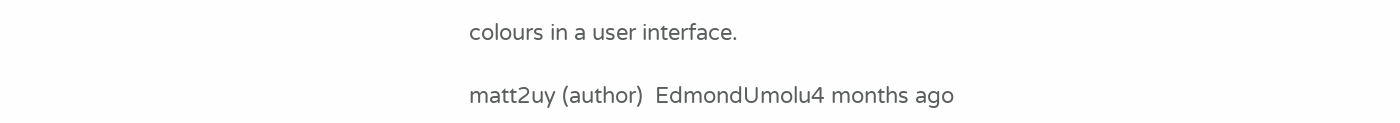colours in a user interface.

matt2uy (author)  EdmondUmolu4 months ago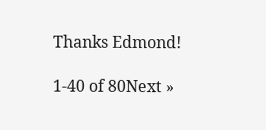Thanks Edmond!

1-40 of 80Next »